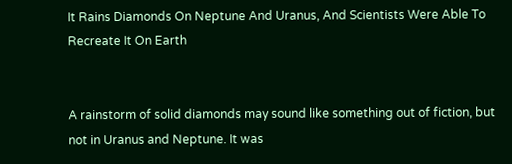It Rains Diamonds On Neptune And Uranus, And Scientists Were Able To Recreate It On Earth


A rainstorm of solid diamonds may sound like something out of fiction, but not in Uranus and Neptune. It was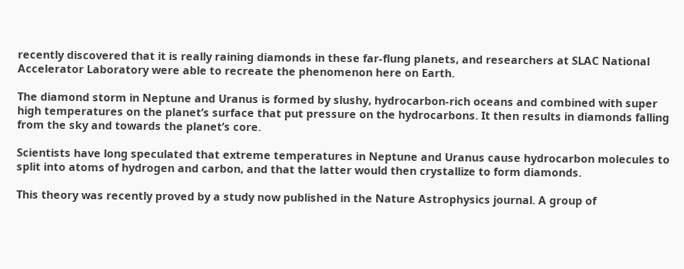recently discovered that it is really raining diamonds in these far-flung planets, and researchers at SLAC National Accelerator Laboratory were able to recreate the phenomenon here on Earth.

The diamond storm in Neptune and Uranus is formed by slushy, hydrocarbon-rich oceans and combined with super high temperatures on the planet’s surface that put pressure on the hydrocarbons. It then results in diamonds falling from the sky and towards the planet’s core.

Scientists have long speculated that extreme temperatures in Neptune and Uranus cause hydrocarbon molecules to split into atoms of hydrogen and carbon, and that the latter would then crystallize to form diamonds.

This theory was recently proved by a study now published in the Nature Astrophysics journal. A group of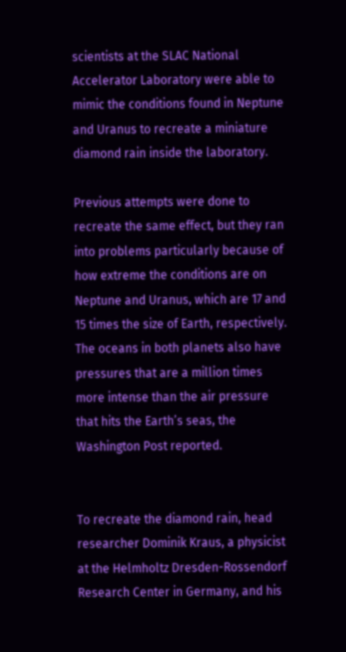scientists at the SLAC National Accelerator Laboratory were able to mimic the conditions found in Neptune and Uranus to recreate a miniature diamond rain inside the laboratory.

Previous attempts were done to recreate the same effect, but they ran into problems particularly because of how extreme the conditions are on Neptune and Uranus, which are 17 and 15 times the size of Earth, respectively. The oceans in both planets also have pressures that are a million times more intense than the air pressure that hits the Earth’s seas, the Washington Post reported.


To recreate the diamond rain, head researcher Dominik Kraus, a physicist at the Helmholtz Dresden-Rossendorf Research Center in Germany, and his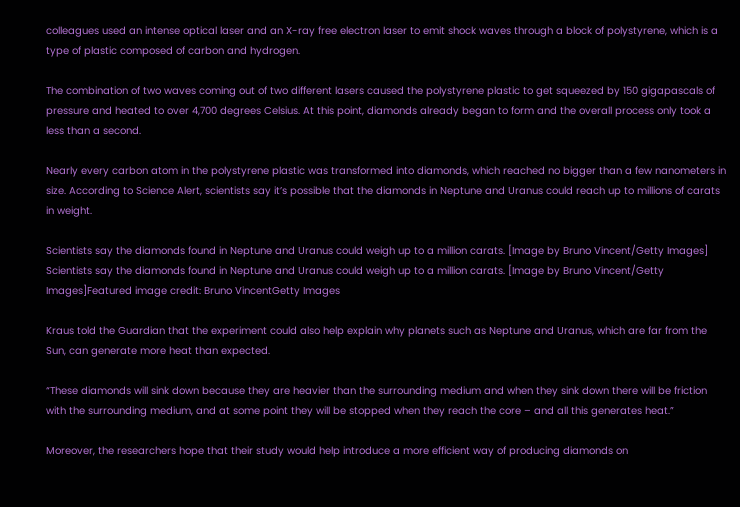colleagues used an intense optical laser and an X-ray free electron laser to emit shock waves through a block of polystyrene, which is a type of plastic composed of carbon and hydrogen.

The combination of two waves coming out of two different lasers caused the polystyrene plastic to get squeezed by 150 gigapascals of pressure and heated to over 4,700 degrees Celsius. At this point, diamonds already began to form and the overall process only took a less than a second.

Nearly every carbon atom in the polystyrene plastic was transformed into diamonds, which reached no bigger than a few nanometers in size. According to Science Alert, scientists say it’s possible that the diamonds in Neptune and Uranus could reach up to millions of carats in weight.

Scientists say the diamonds found in Neptune and Uranus could weigh up to a million carats. [Image by Bruno Vincent/Getty Images]
Scientists say the diamonds found in Neptune and Uranus could weigh up to a million carats. [Image by Bruno Vincent/Getty Images]Featured image credit: Bruno VincentGetty Images

Kraus told the Guardian that the experiment could also help explain why planets such as Neptune and Uranus, which are far from the Sun, can generate more heat than expected.

“These diamonds will sink down because they are heavier than the surrounding medium and when they sink down there will be friction with the surrounding medium, and at some point they will be stopped when they reach the core – and all this generates heat.”

Moreover, the researchers hope that their study would help introduce a more efficient way of producing diamonds on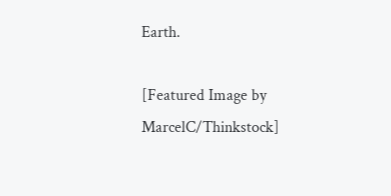Earth.

[Featured Image by MarcelC/Thinkstock]